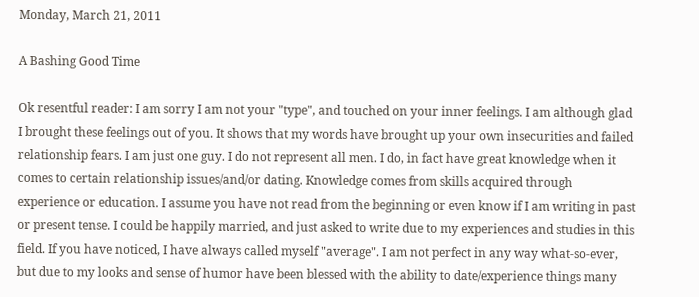Monday, March 21, 2011

A Bashing Good Time

Ok resentful reader: I am sorry I am not your "type", and touched on your inner feelings. I am although glad I brought these feelings out of you. It shows that my words have brought up your own insecurities and failed relationship fears. I am just one guy. I do not represent all men. I do, in fact have great knowledge when it comes to certain relationship issues/and/or dating. Knowledge comes from skills acquired through experience or education. I assume you have not read from the beginning or even know if I am writing in past or present tense. I could be happily married, and just asked to write due to my experiences and studies in this field. If you have noticed, I have always called myself "average". I am not perfect in any way what-so-ever, but due to my looks and sense of humor have been blessed with the ability to date/experience things many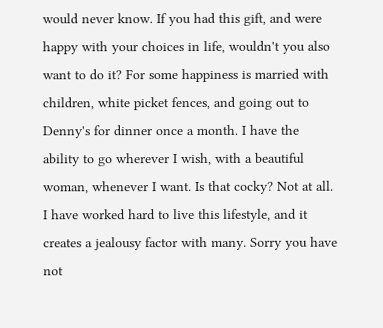would never know. If you had this gift, and were happy with your choices in life, wouldn't you also want to do it? For some happiness is married with children, white picket fences, and going out to Denny's for dinner once a month. I have the ability to go wherever I wish, with a beautiful woman, whenever I want. Is that cocky? Not at all. I have worked hard to live this lifestyle, and it creates a jealousy factor with many. Sorry you have not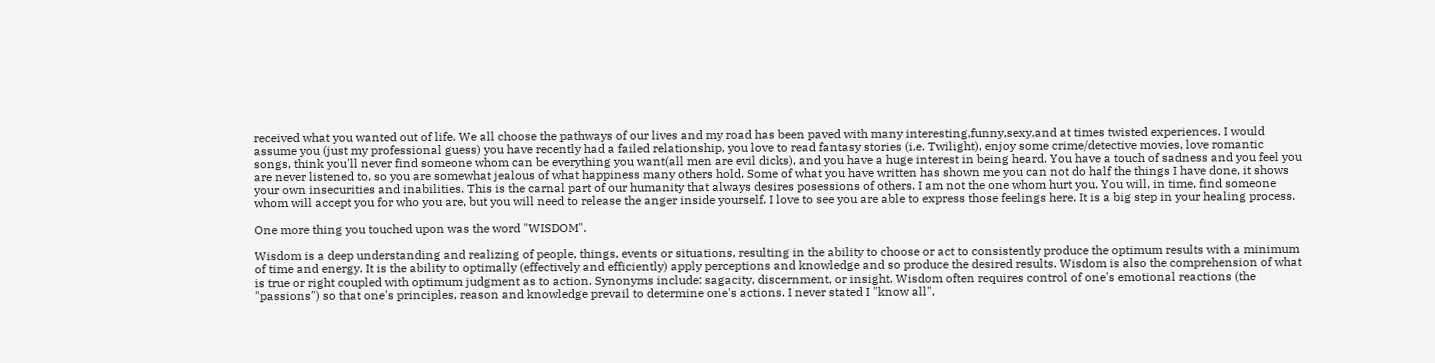received what you wanted out of life. We all choose the pathways of our lives and my road has been paved with many interesting,funny,sexy,and at times twisted experiences. I would assume you (just my professional guess) you have recently had a failed relationship, you love to read fantasy stories (i.e. Twilight), enjoy some crime/detective movies, love romantic songs, think you'll never find someone whom can be everything you want(all men are evil dicks), and you have a huge interest in being heard. You have a touch of sadness and you feel you are never listened to, so you are somewhat jealous of what happiness many others hold. Some of what you have written has shown me you can not do half the things I have done, it shows your own insecurities and inabilities. This is the carnal part of our humanity that always desires posessions of others. I am not the one whom hurt you. You will, in time, find someone whom will accept you for who you are, but you will need to release the anger inside yourself. I love to see you are able to express those feelings here. It is a big step in your healing process.

One more thing you touched upon was the word "WISDOM".

Wisdom is a deep understanding and realizing of people, things, events or situations, resulting in the ability to choose or act to consistently produce the optimum results with a minimum of time and energy. It is the ability to optimally (effectively and efficiently) apply perceptions and knowledge and so produce the desired results. Wisdom is also the comprehension of what is true or right coupled with optimum judgment as to action. Synonyms include: sagacity, discernment, or insight. Wisdom often requires control of one's emotional reactions (the "passions") so that one's principles, reason and knowledge prevail to determine one's actions. I never stated I "know all",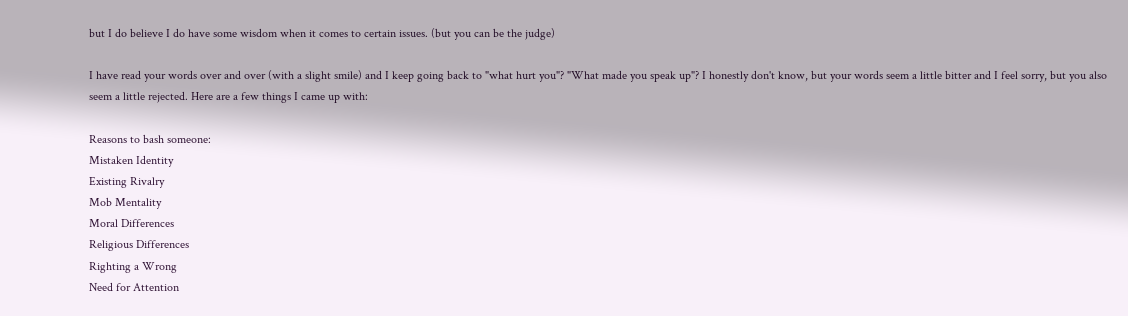but I do believe I do have some wisdom when it comes to certain issues. (but you can be the judge)

I have read your words over and over (with a slight smile) and I keep going back to "what hurt you"? "What made you speak up"? I honestly don't know, but your words seem a little bitter and I feel sorry, but you also seem a little rejected. Here are a few things I came up with:

Reasons to bash someone:
Mistaken Identity
Existing Rivalry
Mob Mentality
Moral Differences
Religious Differences
Righting a Wrong
Need for Attention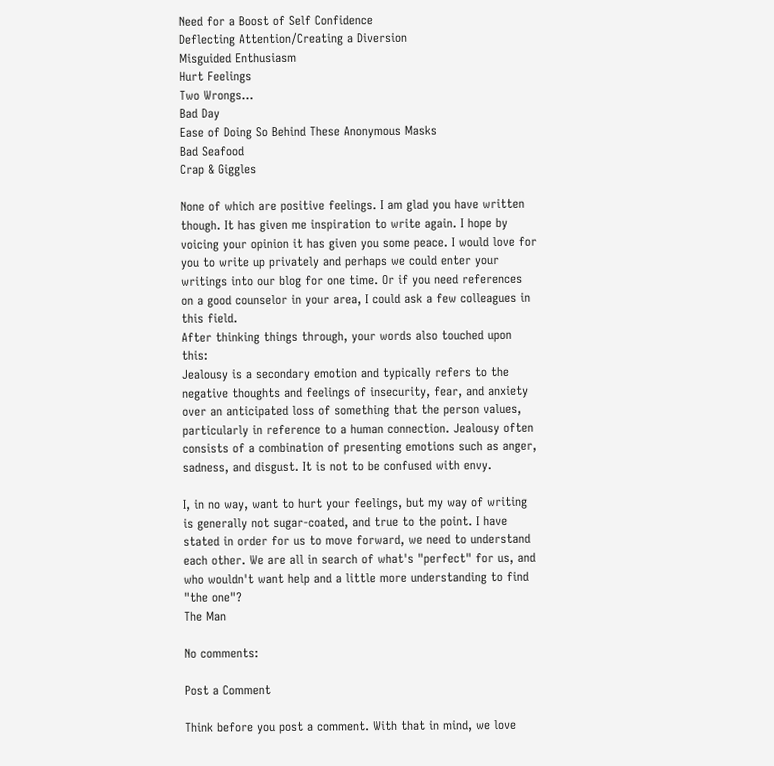Need for a Boost of Self Confidence
Deflecting Attention/Creating a Diversion
Misguided Enthusiasm
Hurt Feelings
Two Wrongs...
Bad Day
Ease of Doing So Behind These Anonymous Masks
Bad Seafood
Crap & Giggles

None of which are positive feelings. I am glad you have written though. It has given me inspiration to write again. I hope by voicing your opinion it has given you some peace. I would love for you to write up privately and perhaps we could enter your writings into our blog for one time. Or if you need references on a good counselor in your area, I could ask a few colleagues in this field.
After thinking things through, your words also touched upon this:
Jealousy is a secondary emotion and typically refers to the negative thoughts and feelings of insecurity, fear, and anxiety over an anticipated loss of something that the person values, particularly in reference to a human connection. Jealousy often consists of a combination of presenting emotions such as anger, sadness, and disgust. It is not to be confused with envy.

I, in no way, want to hurt your feelings, but my way of writing is generally not sugar-coated, and true to the point. I have stated in order for us to move forward, we need to understand each other. We are all in search of what's "perfect" for us, and who wouldn't want help and a little more understanding to find "the one"?
The Man

No comments:

Post a Comment

Think before you post a comment. With that in mind, we love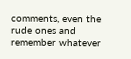comments, even the rude ones and remember whatever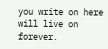you write on here will live on forever.